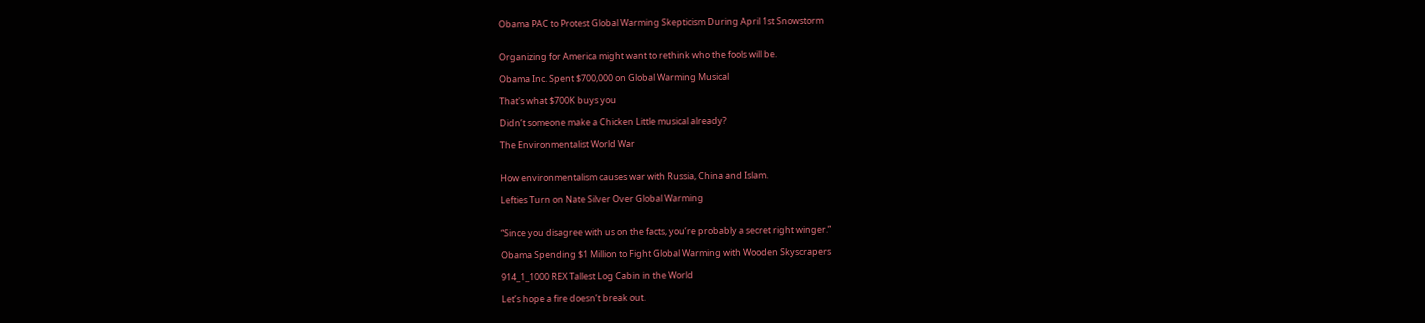Obama PAC to Protest Global Warming Skepticism During April 1st Snowstorm


Organizing for America might want to rethink who the fools will be.

Obama Inc. Spent $700,000 on Global Warming Musical

That's what $700K buys you

Didn’t someone make a Chicken Little musical already?

The Environmentalist World War


How environmentalism causes war with Russia, China and Islam.

Lefties Turn on Nate Silver Over Global Warming


“Since you disagree with us on the facts, you’re probably a secret right winger.”

Obama Spending $1 Million to Fight Global Warming with Wooden Skyscrapers

914_1_1000 REX Tallest Log Cabin in the World

Let’s hope a fire doesn’t break out.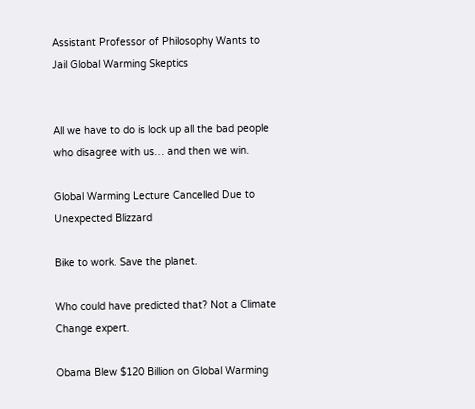Assistant Professor of Philosophy Wants to Jail Global Warming Skeptics


All we have to do is lock up all the bad people who disagree with us… and then we win.

Global Warming Lecture Cancelled Due to Unexpected Blizzard

Bike to work. Save the planet.

Who could have predicted that? Not a Climate Change expert.

Obama Blew $120 Billion on Global Warming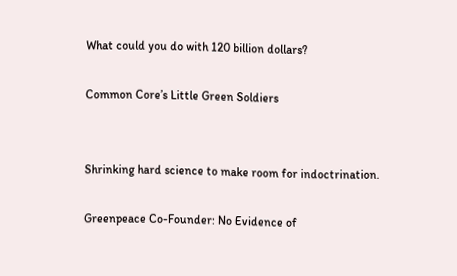What could you do with 120 billion dollars?

Common Core’s Little Green Soldiers


Shrinking hard science to make room for indoctrination.

Greenpeace Co-Founder: No Evidence of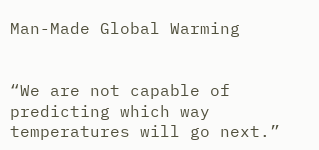Man-Made Global Warming


“We are not capable of predicting which way temperatures will go next.”